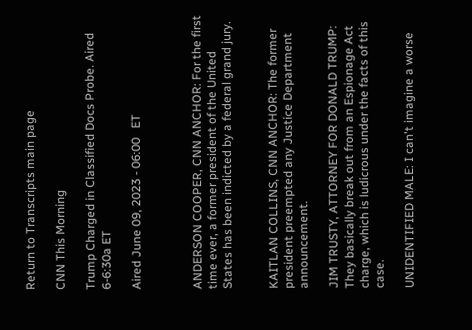Return to Transcripts main page

CNN This Morning

Trump Charged in Classified Docs Probe. Aired 6-6:30a ET

Aired June 09, 2023 - 06:00   ET



ANDERSON COOPER, CNN ANCHOR: For the first time ever, a former president of the United States has been indicted by a federal grand jury.


KAITLAN COLLINS, CNN ANCHOR: The former president preempted any Justice Department announcement.

JIM TRUSTY, ATTORNEY FOR DONALD TRUMP: They basically break out from an Espionage Act charge, which is ludicrous under the facts of this case.

UNIDENTIFIED MALE: I can't imagine a worse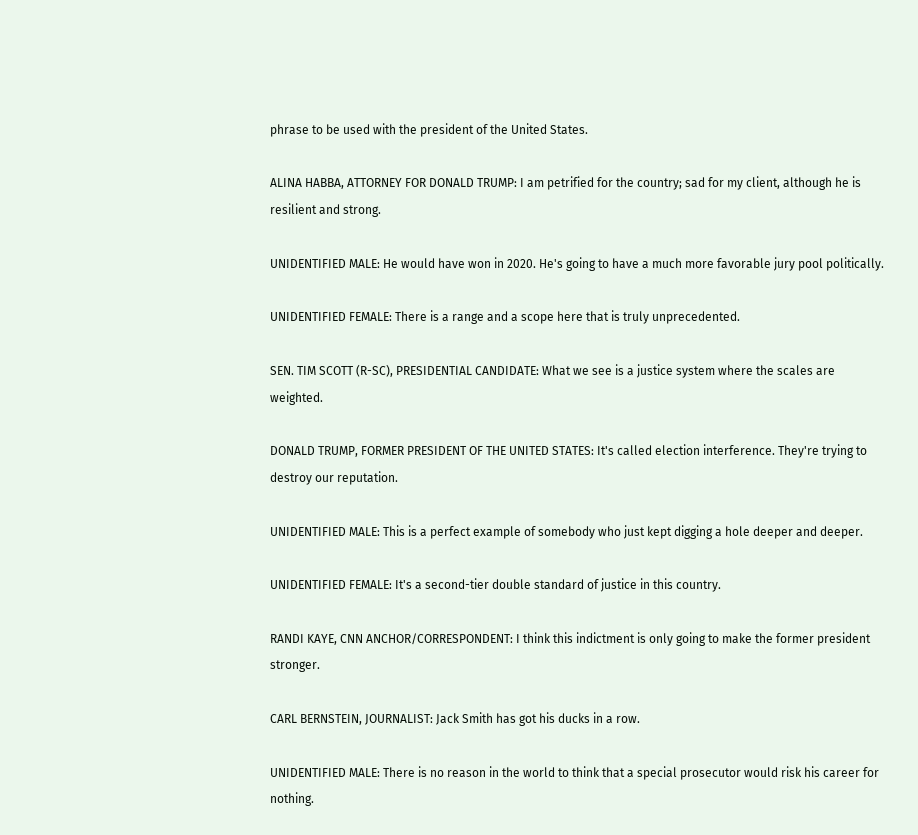phrase to be used with the president of the United States.

ALINA HABBA, ATTORNEY FOR DONALD TRUMP: I am petrified for the country; sad for my client, although he is resilient and strong.

UNIDENTIFIED MALE: He would have won in 2020. He's going to have a much more favorable jury pool politically.

UNIDENTIFIED FEMALE: There is a range and a scope here that is truly unprecedented.

SEN. TIM SCOTT (R-SC), PRESIDENTIAL CANDIDATE: What we see is a justice system where the scales are weighted.

DONALD TRUMP, FORMER PRESIDENT OF THE UNITED STATES: It's called election interference. They're trying to destroy our reputation.

UNIDENTIFIED MALE: This is a perfect example of somebody who just kept digging a hole deeper and deeper.

UNIDENTIFIED FEMALE: It's a second-tier double standard of justice in this country.

RANDI KAYE, CNN ANCHOR/CORRESPONDENT: I think this indictment is only going to make the former president stronger.

CARL BERNSTEIN, JOURNALIST: Jack Smith has got his ducks in a row.

UNIDENTIFIED MALE: There is no reason in the world to think that a special prosecutor would risk his career for nothing.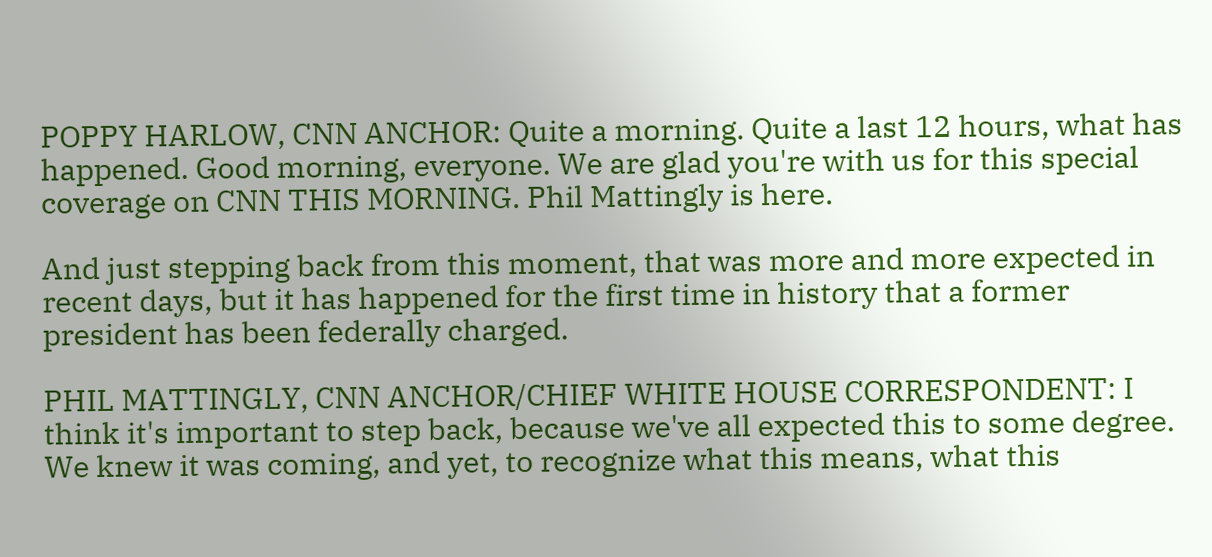POPPY HARLOW, CNN ANCHOR: Quite a morning. Quite a last 12 hours, what has happened. Good morning, everyone. We are glad you're with us for this special coverage on CNN THIS MORNING. Phil Mattingly is here.

And just stepping back from this moment, that was more and more expected in recent days, but it has happened for the first time in history that a former president has been federally charged.

PHIL MATTINGLY, CNN ANCHOR/CHIEF WHITE HOUSE CORRESPONDENT: I think it's important to step back, because we've all expected this to some degree. We knew it was coming, and yet, to recognize what this means, what this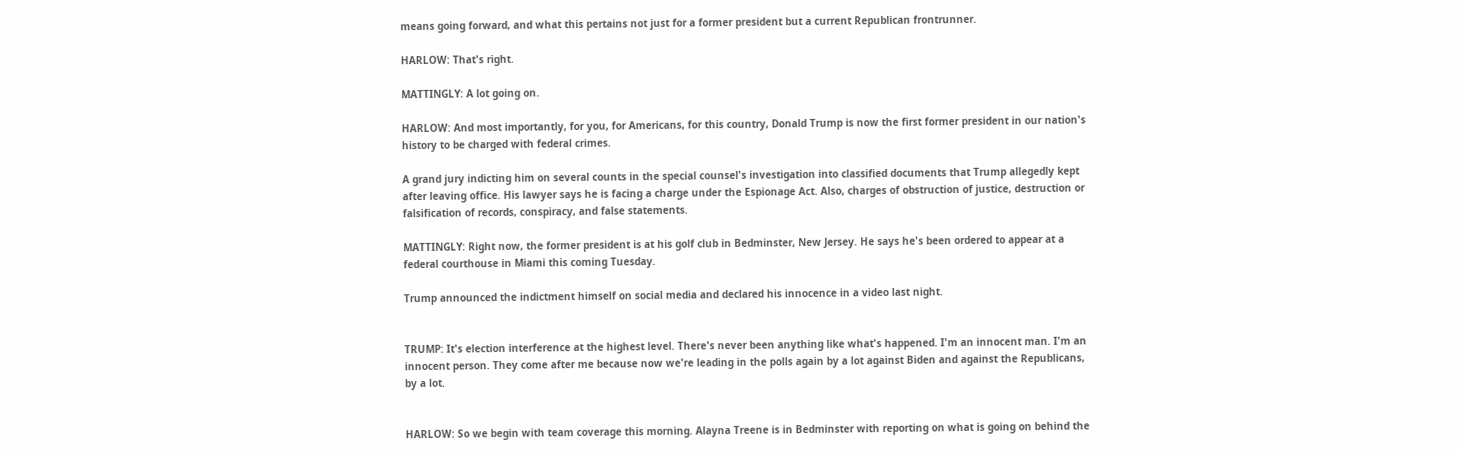means going forward, and what this pertains not just for a former president but a current Republican frontrunner.

HARLOW: That's right.

MATTINGLY: A lot going on.

HARLOW: And most importantly, for you, for Americans, for this country, Donald Trump is now the first former president in our nation's history to be charged with federal crimes.

A grand jury indicting him on several counts in the special counsel's investigation into classified documents that Trump allegedly kept after leaving office. His lawyer says he is facing a charge under the Espionage Act. Also, charges of obstruction of justice, destruction or falsification of records, conspiracy, and false statements.

MATTINGLY: Right now, the former president is at his golf club in Bedminster, New Jersey. He says he's been ordered to appear at a federal courthouse in Miami this coming Tuesday.

Trump announced the indictment himself on social media and declared his innocence in a video last night.


TRUMP: It's election interference at the highest level. There's never been anything like what's happened. I'm an innocent man. I'm an innocent person. They come after me because now we're leading in the polls again by a lot against Biden and against the Republicans, by a lot.


HARLOW: So we begin with team coverage this morning. Alayna Treene is in Bedminster with reporting on what is going on behind the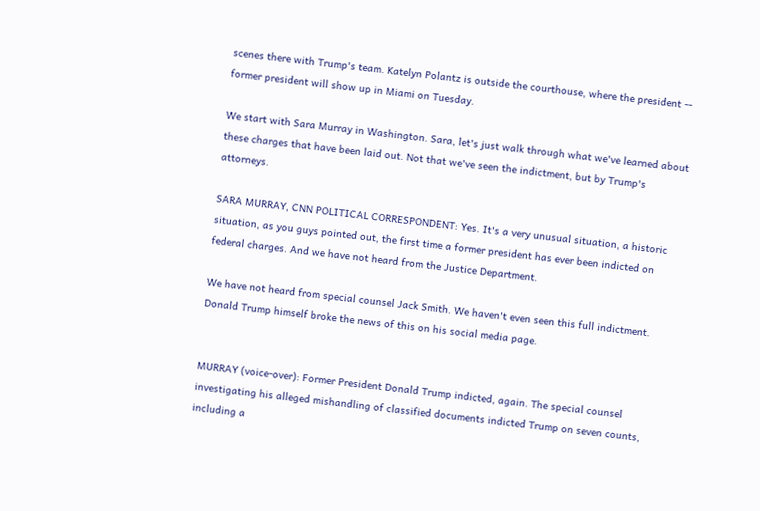scenes there with Trump's team. Katelyn Polantz is outside the courthouse, where the president -- former president will show up in Miami on Tuesday.

We start with Sara Murray in Washington. Sara, let's just walk through what we've learned about these charges that have been laid out. Not that we've seen the indictment, but by Trump's attorneys.

SARA MURRAY, CNN POLITICAL CORRESPONDENT: Yes. It's a very unusual situation, a historic situation, as you guys pointed out, the first time a former president has ever been indicted on federal charges. And we have not heard from the Justice Department.

We have not heard from special counsel Jack Smith. We haven't even seen this full indictment. Donald Trump himself broke the news of this on his social media page.


MURRAY (voice-over): Former President Donald Trump indicted, again. The special counsel investigating his alleged mishandling of classified documents indicted Trump on seven counts, including a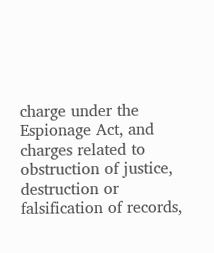charge under the Espionage Act, and charges related to obstruction of justice, destruction or falsification of records,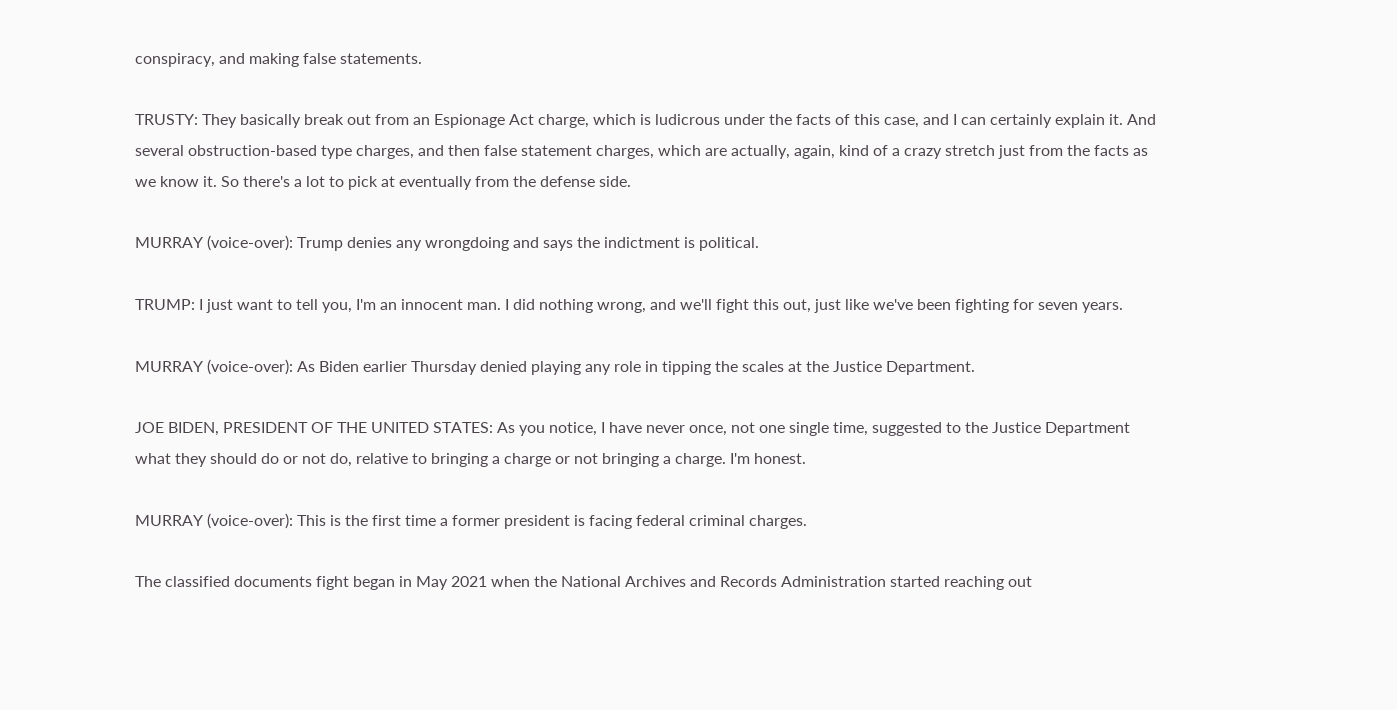conspiracy, and making false statements.

TRUSTY: They basically break out from an Espionage Act charge, which is ludicrous under the facts of this case, and I can certainly explain it. And several obstruction-based type charges, and then false statement charges, which are actually, again, kind of a crazy stretch just from the facts as we know it. So there's a lot to pick at eventually from the defense side.

MURRAY (voice-over): Trump denies any wrongdoing and says the indictment is political.

TRUMP: I just want to tell you, I'm an innocent man. I did nothing wrong, and we'll fight this out, just like we've been fighting for seven years.

MURRAY (voice-over): As Biden earlier Thursday denied playing any role in tipping the scales at the Justice Department.

JOE BIDEN, PRESIDENT OF THE UNITED STATES: As you notice, I have never once, not one single time, suggested to the Justice Department what they should do or not do, relative to bringing a charge or not bringing a charge. I'm honest.

MURRAY (voice-over): This is the first time a former president is facing federal criminal charges.

The classified documents fight began in May 2021 when the National Archives and Records Administration started reaching out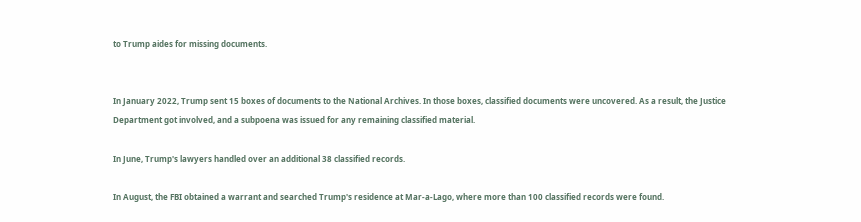to Trump aides for missing documents.


In January 2022, Trump sent 15 boxes of documents to the National Archives. In those boxes, classified documents were uncovered. As a result, the Justice Department got involved, and a subpoena was issued for any remaining classified material.

In June, Trump's lawyers handled over an additional 38 classified records.

In August, the FBI obtained a warrant and searched Trump's residence at Mar-a-Lago, where more than 100 classified records were found.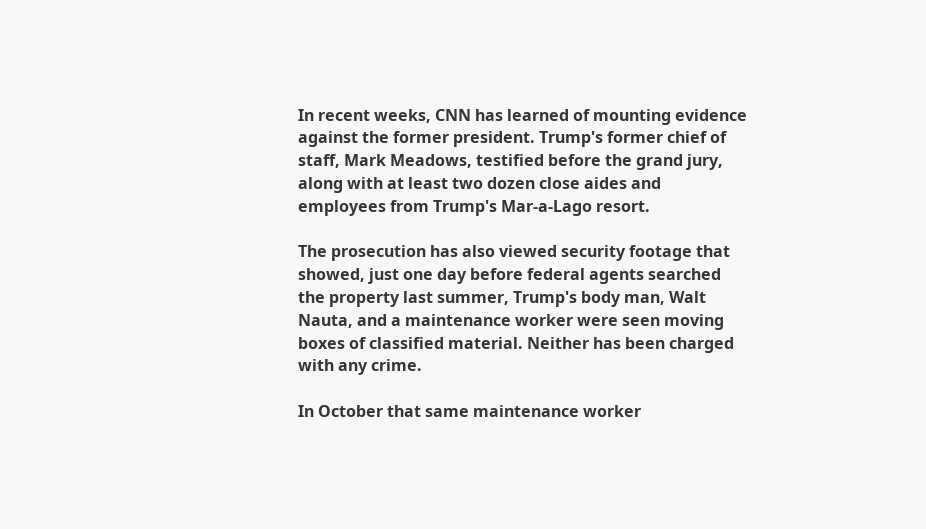In recent weeks, CNN has learned of mounting evidence against the former president. Trump's former chief of staff, Mark Meadows, testified before the grand jury, along with at least two dozen close aides and employees from Trump's Mar-a-Lago resort.

The prosecution has also viewed security footage that showed, just one day before federal agents searched the property last summer, Trump's body man, Walt Nauta, and a maintenance worker were seen moving boxes of classified material. Neither has been charged with any crime.

In October that same maintenance worker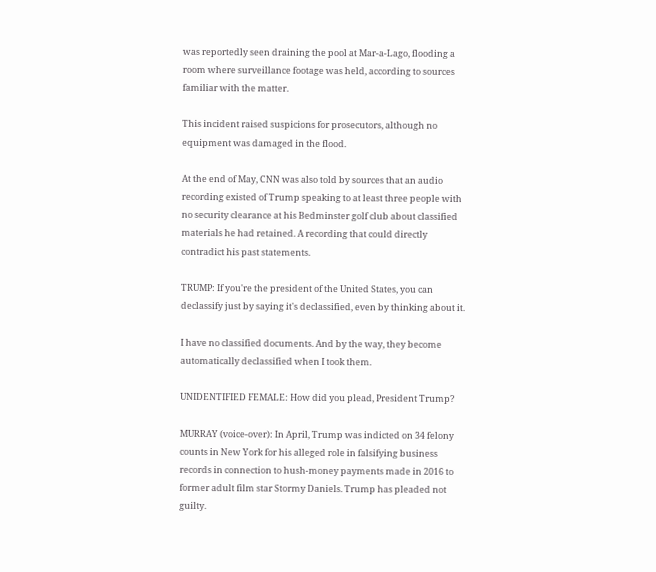was reportedly seen draining the pool at Mar-a-Lago, flooding a room where surveillance footage was held, according to sources familiar with the matter.

This incident raised suspicions for prosecutors, although no equipment was damaged in the flood.

At the end of May, CNN was also told by sources that an audio recording existed of Trump speaking to at least three people with no security clearance at his Bedminster golf club about classified materials he had retained. A recording that could directly contradict his past statements.

TRUMP: If you're the president of the United States, you can declassify just by saying it's declassified, even by thinking about it.

I have no classified documents. And by the way, they become automatically declassified when I took them.

UNIDENTIFIED FEMALE: How did you plead, President Trump?

MURRAY (voice-over): In April, Trump was indicted on 34 felony counts in New York for his alleged role in falsifying business records in connection to hush-money payments made in 2016 to former adult film star Stormy Daniels. Trump has pleaded not guilty.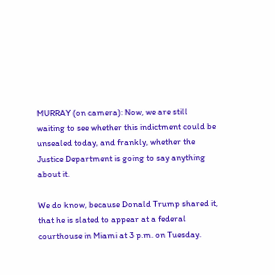MURRAY (on camera): Now, we are still waiting to see whether this indictment could be unsealed today, and frankly, whether the Justice Department is going to say anything about it.

We do know, because Donald Trump shared it, that he is slated to appear at a federal courthouse in Miami at 3 p.m. on Tuesday.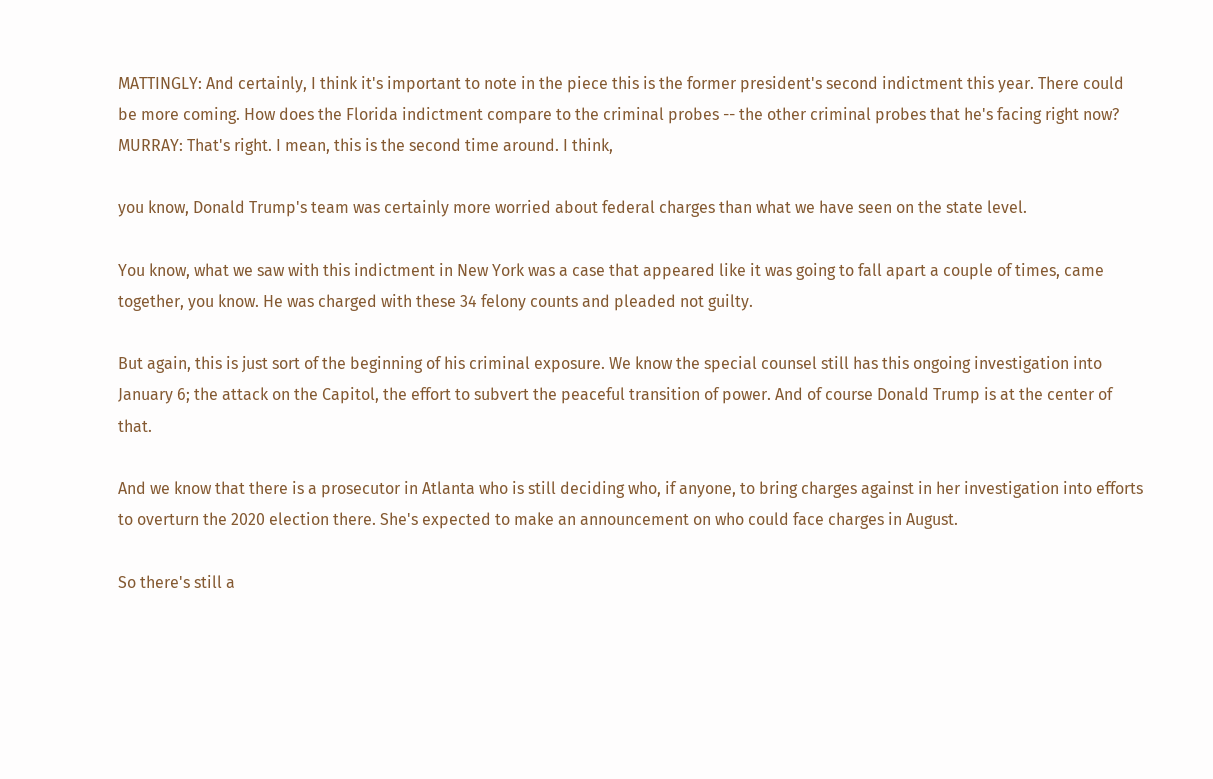MATTINGLY: And certainly, I think it's important to note in the piece this is the former president's second indictment this year. There could be more coming. How does the Florida indictment compare to the criminal probes -- the other criminal probes that he's facing right now? MURRAY: That's right. I mean, this is the second time around. I think,

you know, Donald Trump's team was certainly more worried about federal charges than what we have seen on the state level.

You know, what we saw with this indictment in New York was a case that appeared like it was going to fall apart a couple of times, came together, you know. He was charged with these 34 felony counts and pleaded not guilty.

But again, this is just sort of the beginning of his criminal exposure. We know the special counsel still has this ongoing investigation into January 6; the attack on the Capitol, the effort to subvert the peaceful transition of power. And of course Donald Trump is at the center of that.

And we know that there is a prosecutor in Atlanta who is still deciding who, if anyone, to bring charges against in her investigation into efforts to overturn the 2020 election there. She's expected to make an announcement on who could face charges in August.

So there's still a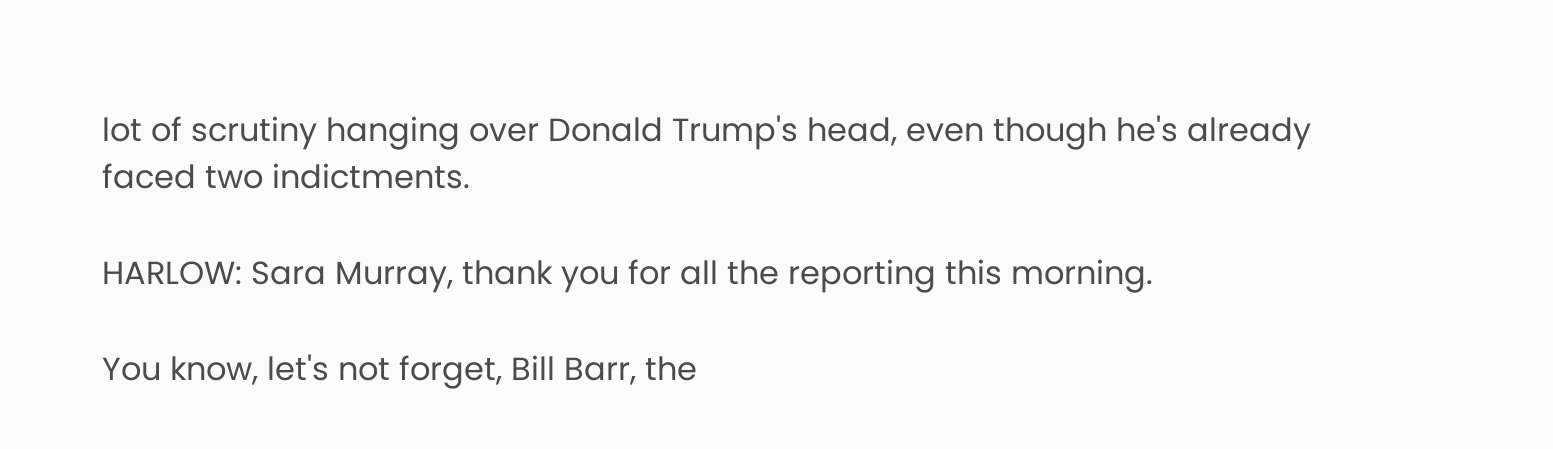lot of scrutiny hanging over Donald Trump's head, even though he's already faced two indictments.

HARLOW: Sara Murray, thank you for all the reporting this morning.

You know, let's not forget, Bill Barr, the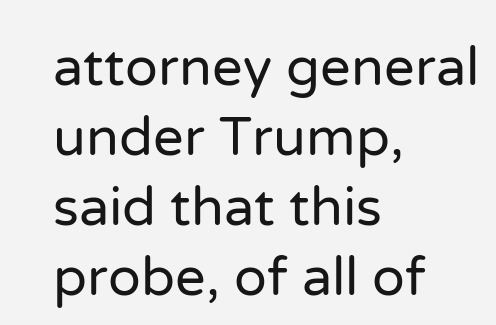attorney general under Trump, said that this probe, of all of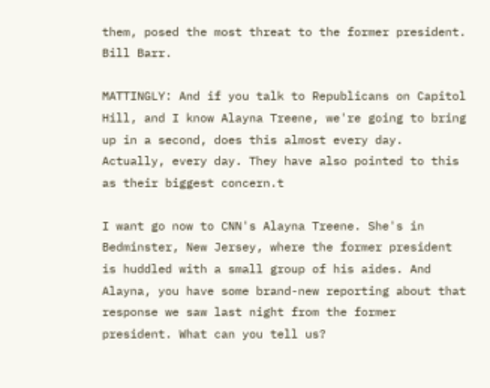them, posed the most threat to the former president. Bill Barr.

MATTINGLY: And if you talk to Republicans on Capitol Hill, and I know Alayna Treene, we're going to bring up in a second, does this almost every day. Actually, every day. They have also pointed to this as their biggest concern.t

I want go now to CNN's Alayna Treene. She's in Bedminster, New Jersey, where the former president is huddled with a small group of his aides. And Alayna, you have some brand-new reporting about that response we saw last night from the former president. What can you tell us?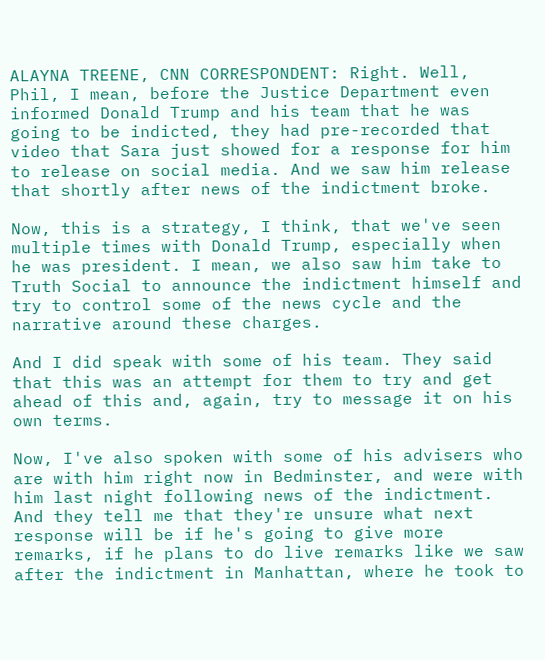ALAYNA TREENE, CNN CORRESPONDENT: Right. Well, Phil, I mean, before the Justice Department even informed Donald Trump and his team that he was going to be indicted, they had pre-recorded that video that Sara just showed for a response for him to release on social media. And we saw him release that shortly after news of the indictment broke.

Now, this is a strategy, I think, that we've seen multiple times with Donald Trump, especially when he was president. I mean, we also saw him take to Truth Social to announce the indictment himself and try to control some of the news cycle and the narrative around these charges.

And I did speak with some of his team. They said that this was an attempt for them to try and get ahead of this and, again, try to message it on his own terms.

Now, I've also spoken with some of his advisers who are with him right now in Bedminster, and were with him last night following news of the indictment. And they tell me that they're unsure what next response will be if he's going to give more remarks, if he plans to do live remarks like we saw after the indictment in Manhattan, where he took to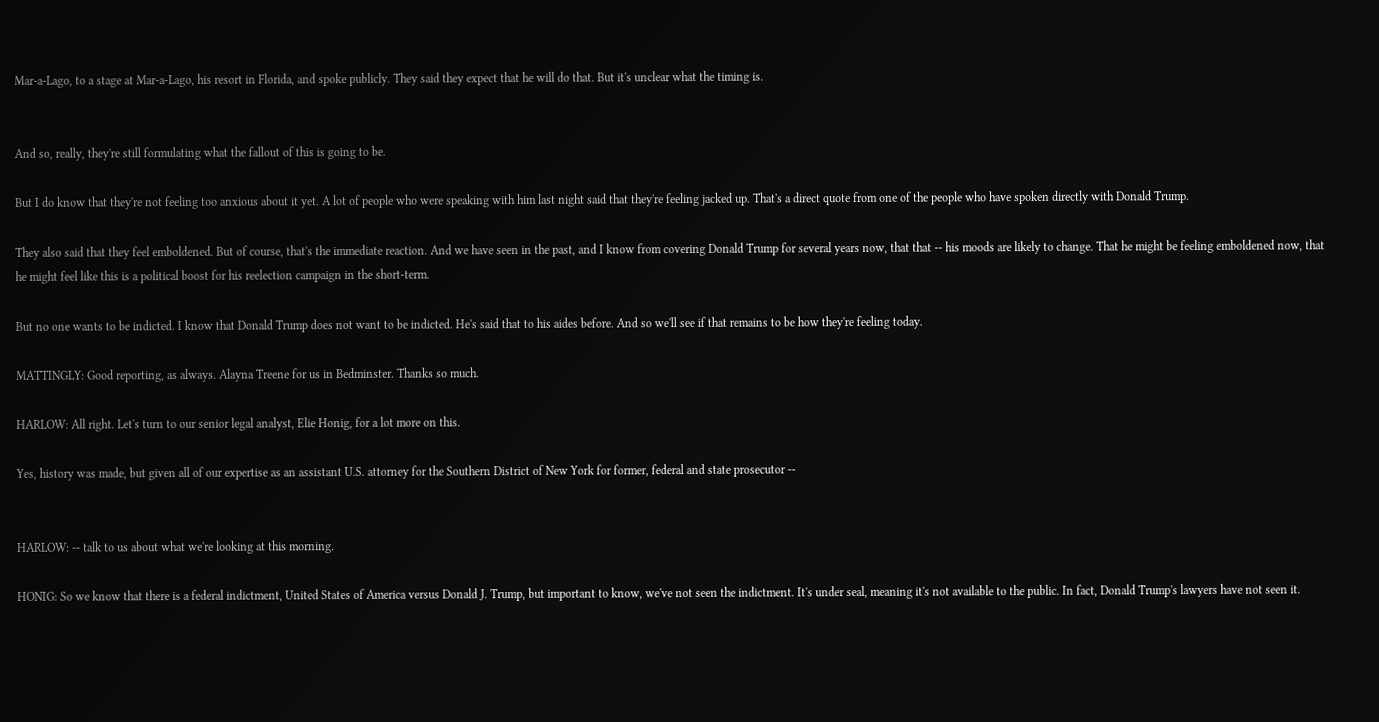Mar-a-Lago, to a stage at Mar-a-Lago, his resort in Florida, and spoke publicly. They said they expect that he will do that. But it's unclear what the timing is.


And so, really, they're still formulating what the fallout of this is going to be.

But I do know that they're not feeling too anxious about it yet. A lot of people who were speaking with him last night said that they're feeling jacked up. That's a direct quote from one of the people who have spoken directly with Donald Trump.

They also said that they feel emboldened. But of course, that's the immediate reaction. And we have seen in the past, and I know from covering Donald Trump for several years now, that that -- his moods are likely to change. That he might be feeling emboldened now, that he might feel like this is a political boost for his reelection campaign in the short-term.

But no one wants to be indicted. I know that Donald Trump does not want to be indicted. He's said that to his aides before. And so we'll see if that remains to be how they're feeling today.

MATTINGLY: Good reporting, as always. Alayna Treene for us in Bedminster. Thanks so much.

HARLOW: All right. Let's turn to our senior legal analyst, Elie Honig, for a lot more on this.

Yes, history was made, but given all of our expertise as an assistant U.S. attorney for the Southern District of New York for former, federal and state prosecutor --


HARLOW: -- talk to us about what we're looking at this morning.

HONIG: So we know that there is a federal indictment, United States of America versus Donald J. Trump, but important to know, we've not seen the indictment. It's under seal, meaning it's not available to the public. In fact, Donald Trump's lawyers have not seen it.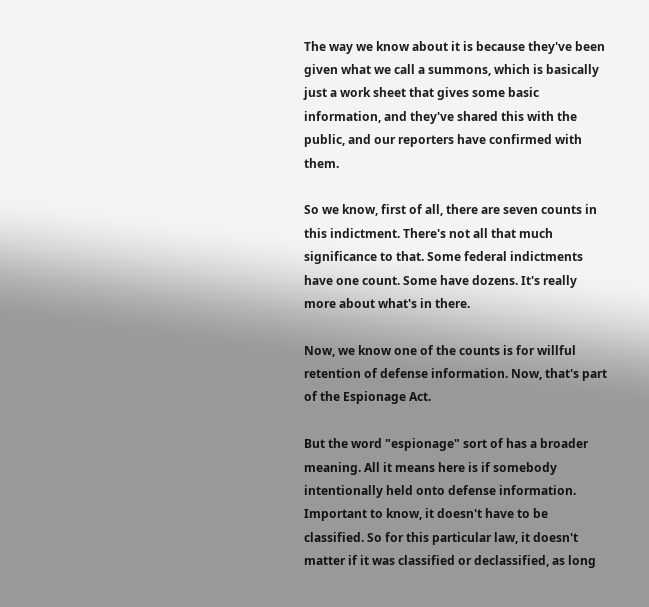The way we know about it is because they've been given what we call a summons, which is basically just a work sheet that gives some basic information, and they've shared this with the public, and our reporters have confirmed with them.

So we know, first of all, there are seven counts in this indictment. There's not all that much significance to that. Some federal indictments have one count. Some have dozens. It's really more about what's in there.

Now, we know one of the counts is for willful retention of defense information. Now, that's part of the Espionage Act.

But the word "espionage" sort of has a broader meaning. All it means here is if somebody intentionally held onto defense information. Important to know, it doesn't have to be classified. So for this particular law, it doesn't matter if it was classified or declassified, as long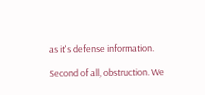as it's defense information.

Second of all, obstruction. We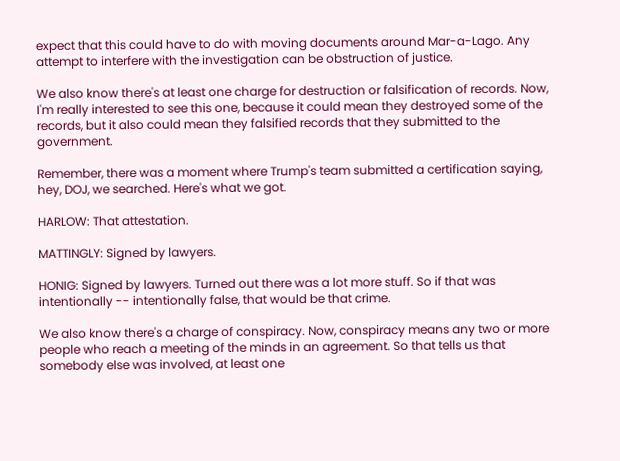expect that this could have to do with moving documents around Mar-a-Lago. Any attempt to interfere with the investigation can be obstruction of justice.

We also know there's at least one charge for destruction or falsification of records. Now, I'm really interested to see this one, because it could mean they destroyed some of the records, but it also could mean they falsified records that they submitted to the government.

Remember, there was a moment where Trump's team submitted a certification saying, hey, DOJ, we searched. Here's what we got.

HARLOW: That attestation.

MATTINGLY: Signed by lawyers.

HONIG: Signed by lawyers. Turned out there was a lot more stuff. So if that was intentionally -- intentionally false, that would be that crime.

We also know there's a charge of conspiracy. Now, conspiracy means any two or more people who reach a meeting of the minds in an agreement. So that tells us that somebody else was involved, at least one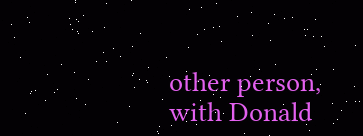other person, with Donald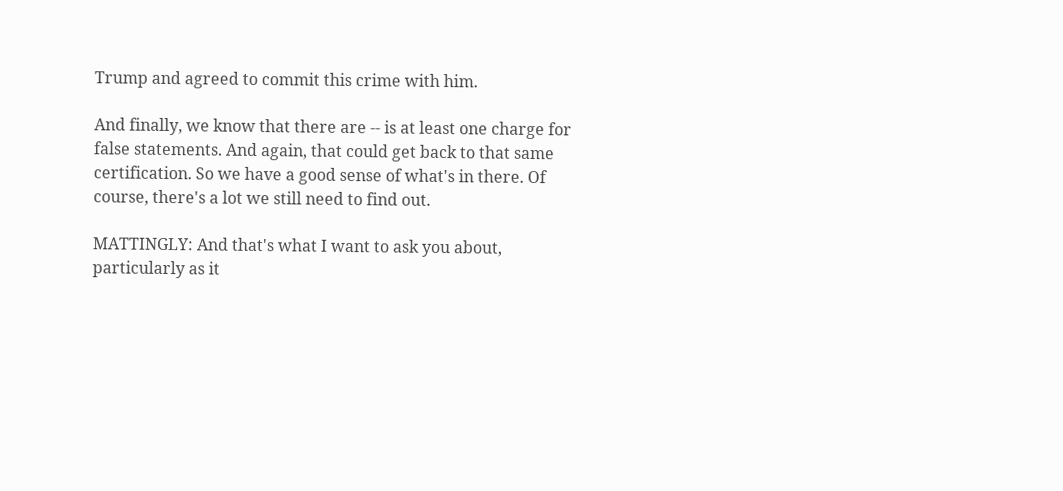Trump and agreed to commit this crime with him.

And finally, we know that there are -- is at least one charge for false statements. And again, that could get back to that same certification. So we have a good sense of what's in there. Of course, there's a lot we still need to find out.

MATTINGLY: And that's what I want to ask you about, particularly as it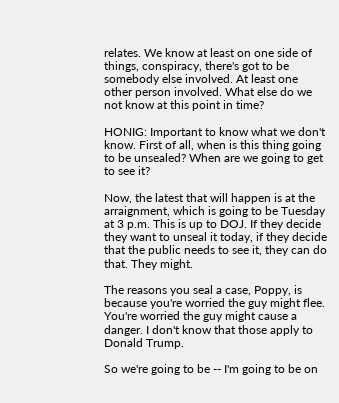relates. We know at least on one side of things, conspiracy, there's got to be somebody else involved. At least one other person involved. What else do we not know at this point in time?

HONIG: Important to know what we don't know. First of all, when is this thing going to be unsealed? When are we going to get to see it?

Now, the latest that will happen is at the arraignment, which is going to be Tuesday at 3 p.m. This is up to DOJ. If they decide they want to unseal it today, if they decide that the public needs to see it, they can do that. They might.

The reasons you seal a case, Poppy, is because you're worried the guy might flee. You're worried the guy might cause a danger. I don't know that those apply to Donald Trump.

So we're going to be -- I'm going to be on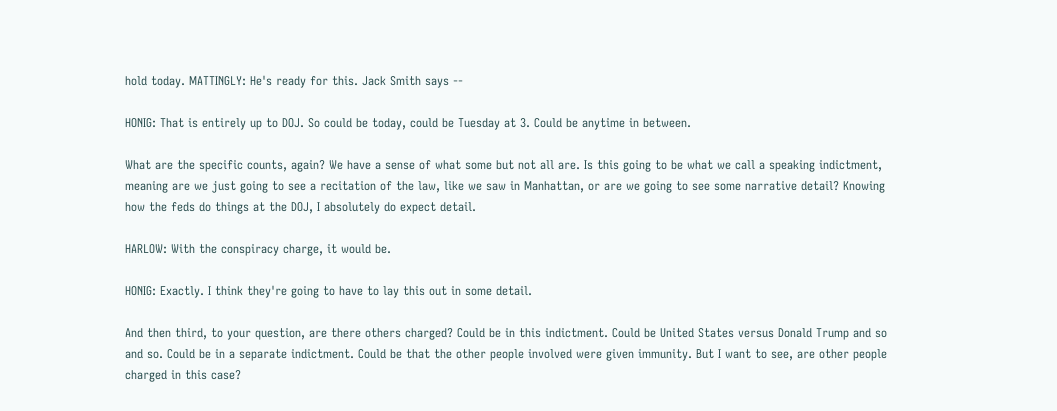hold today. MATTINGLY: He's ready for this. Jack Smith says --

HONIG: That is entirely up to DOJ. So could be today, could be Tuesday at 3. Could be anytime in between.

What are the specific counts, again? We have a sense of what some but not all are. Is this going to be what we call a speaking indictment, meaning are we just going to see a recitation of the law, like we saw in Manhattan, or are we going to see some narrative detail? Knowing how the feds do things at the DOJ, I absolutely do expect detail.

HARLOW: With the conspiracy charge, it would be.

HONIG: Exactly. I think they're going to have to lay this out in some detail.

And then third, to your question, are there others charged? Could be in this indictment. Could be United States versus Donald Trump and so and so. Could be in a separate indictment. Could be that the other people involved were given immunity. But I want to see, are other people charged in this case?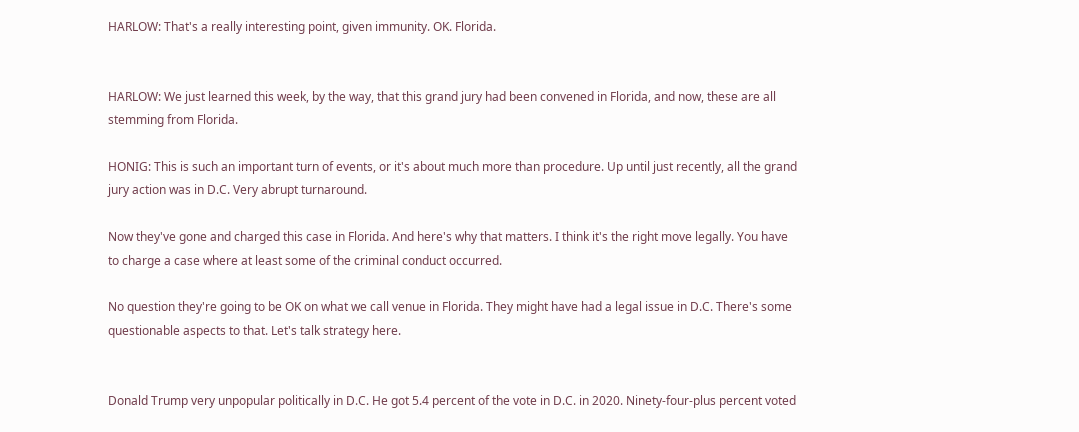HARLOW: That's a really interesting point, given immunity. OK. Florida.


HARLOW: We just learned this week, by the way, that this grand jury had been convened in Florida, and now, these are all stemming from Florida.

HONIG: This is such an important turn of events, or it's about much more than procedure. Up until just recently, all the grand jury action was in D.C. Very abrupt turnaround.

Now they've gone and charged this case in Florida. And here's why that matters. I think it's the right move legally. You have to charge a case where at least some of the criminal conduct occurred.

No question they're going to be OK on what we call venue in Florida. They might have had a legal issue in D.C. There's some questionable aspects to that. Let's talk strategy here.


Donald Trump very unpopular politically in D.C. He got 5.4 percent of the vote in D.C. in 2020. Ninety-four-plus percent voted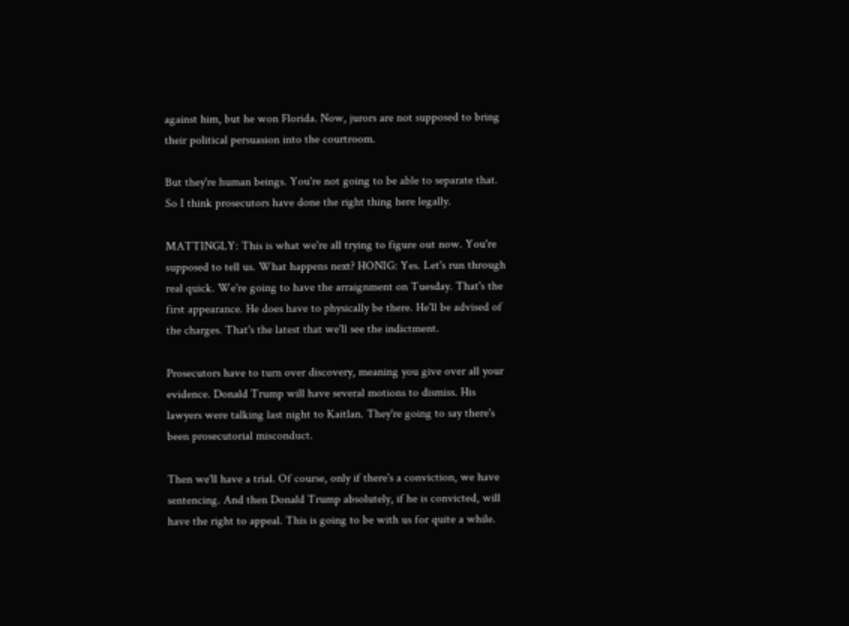against him, but he won Florida. Now, jurors are not supposed to bring their political persuasion into the courtroom.

But they're human beings. You're not going to be able to separate that. So I think prosecutors have done the right thing here legally.

MATTINGLY: This is what we're all trying to figure out now. You're supposed to tell us. What happens next? HONIG: Yes. Let's run through real quick. We're going to have the arraignment on Tuesday. That's the first appearance. He does have to physically be there. He'll be advised of the charges. That's the latest that we'll see the indictment.

Prosecutors have to turn over discovery, meaning you give over all your evidence. Donald Trump will have several motions to dismiss. His lawyers were talking last night to Kaitlan. They're going to say there's been prosecutorial misconduct.

Then we'll have a trial. Of course, only if there's a conviction, we have sentencing. And then Donald Trump absolutely, if he is convicted, will have the right to appeal. This is going to be with us for quite a while.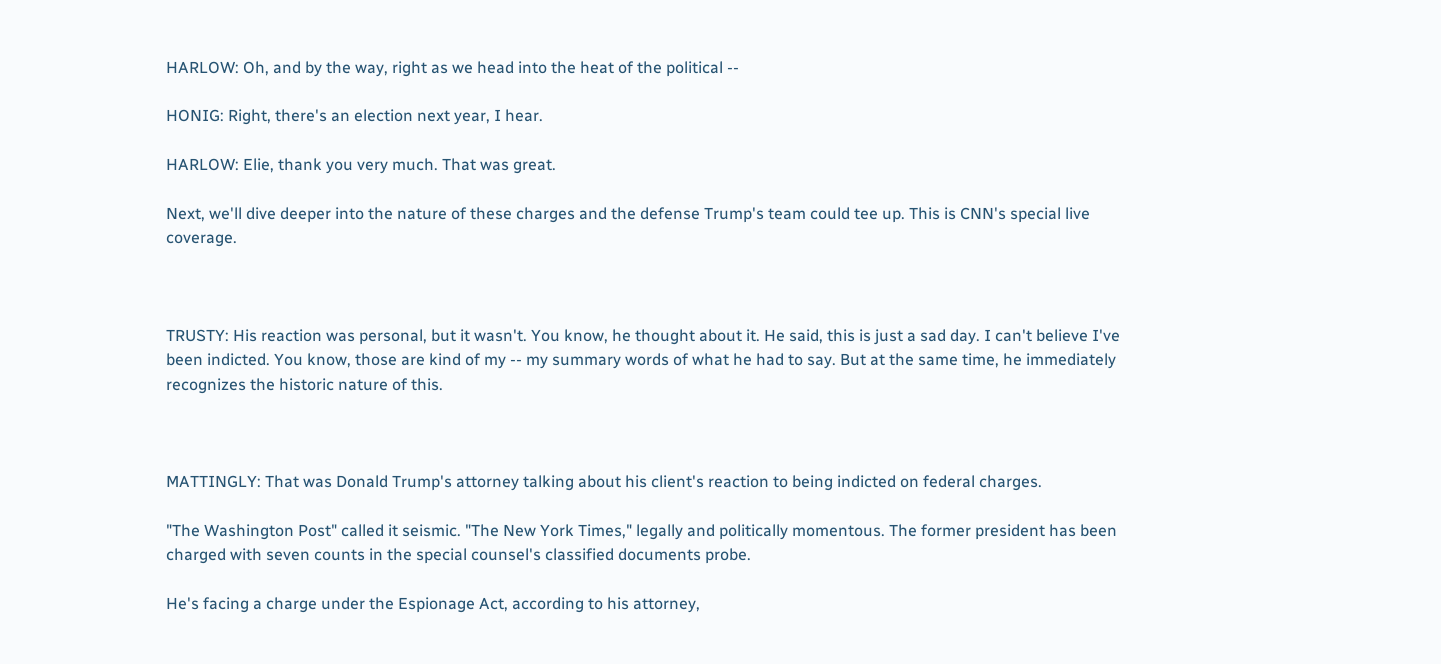HARLOW: Oh, and by the way, right as we head into the heat of the political --

HONIG: Right, there's an election next year, I hear.

HARLOW: Elie, thank you very much. That was great.

Next, we'll dive deeper into the nature of these charges and the defense Trump's team could tee up. This is CNN's special live coverage.



TRUSTY: His reaction was personal, but it wasn't. You know, he thought about it. He said, this is just a sad day. I can't believe I've been indicted. You know, those are kind of my -- my summary words of what he had to say. But at the same time, he immediately recognizes the historic nature of this.



MATTINGLY: That was Donald Trump's attorney talking about his client's reaction to being indicted on federal charges.

"The Washington Post" called it seismic. "The New York Times," legally and politically momentous. The former president has been charged with seven counts in the special counsel's classified documents probe.

He's facing a charge under the Espionage Act, according to his attorney,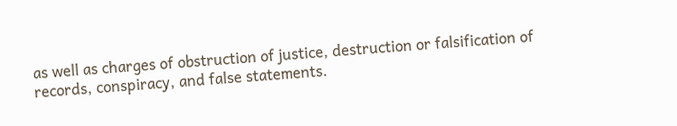as well as charges of obstruction of justice, destruction or falsification of records, conspiracy, and false statements.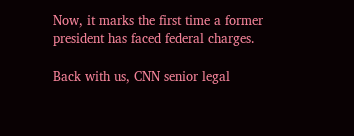Now, it marks the first time a former president has faced federal charges.

Back with us, CNN senior legal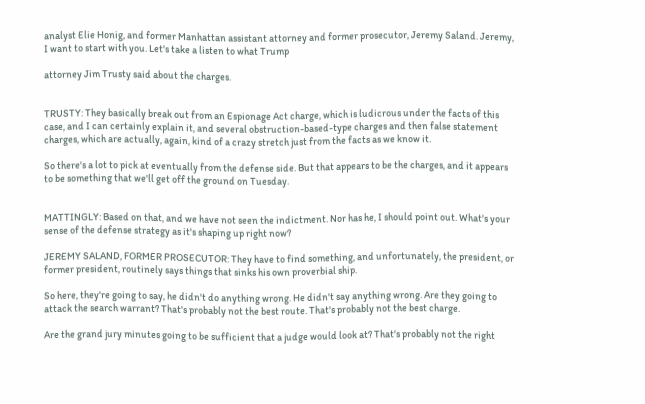analyst Elie Honig, and former Manhattan assistant attorney and former prosecutor, Jeremy Saland. Jeremy, I want to start with you. Let's take a listen to what Trump

attorney Jim Trusty said about the charges.


TRUSTY: They basically break out from an Espionage Act charge, which is ludicrous under the facts of this case, and I can certainly explain it, and several obstruction-based-type charges and then false statement charges, which are actually, again, kind of a crazy stretch just from the facts as we know it.

So there's a lot to pick at eventually from the defense side. But that appears to be the charges, and it appears to be something that we'll get off the ground on Tuesday.


MATTINGLY: Based on that, and we have not seen the indictment. Nor has he, I should point out. What's your sense of the defense strategy as it's shaping up right now?

JEREMY SALAND, FORMER PROSECUTOR: They have to find something, and unfortunately, the president, or former president, routinely says things that sinks his own proverbial ship.

So here, they're going to say, he didn't do anything wrong. He didn't say anything wrong. Are they going to attack the search warrant? That's probably not the best route. That's probably not the best charge.

Are the grand jury minutes going to be sufficient that a judge would look at? That's probably not the right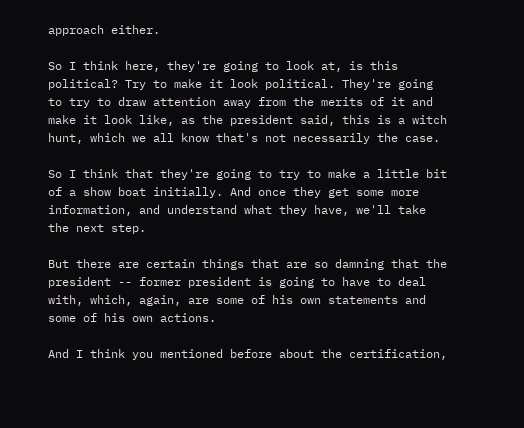approach either.

So I think here, they're going to look at, is this political? Try to make it look political. They're going to try to draw attention away from the merits of it and make it look like, as the president said, this is a witch hunt, which we all know that's not necessarily the case.

So I think that they're going to try to make a little bit of a show boat initially. And once they get some more information, and understand what they have, we'll take the next step.

But there are certain things that are so damning that the president -- former president is going to have to deal with, which, again, are some of his own statements and some of his own actions.

And I think you mentioned before about the certification,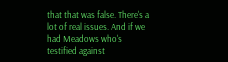that that was false. There's a lot of real issues. And if we had Meadows who's testified against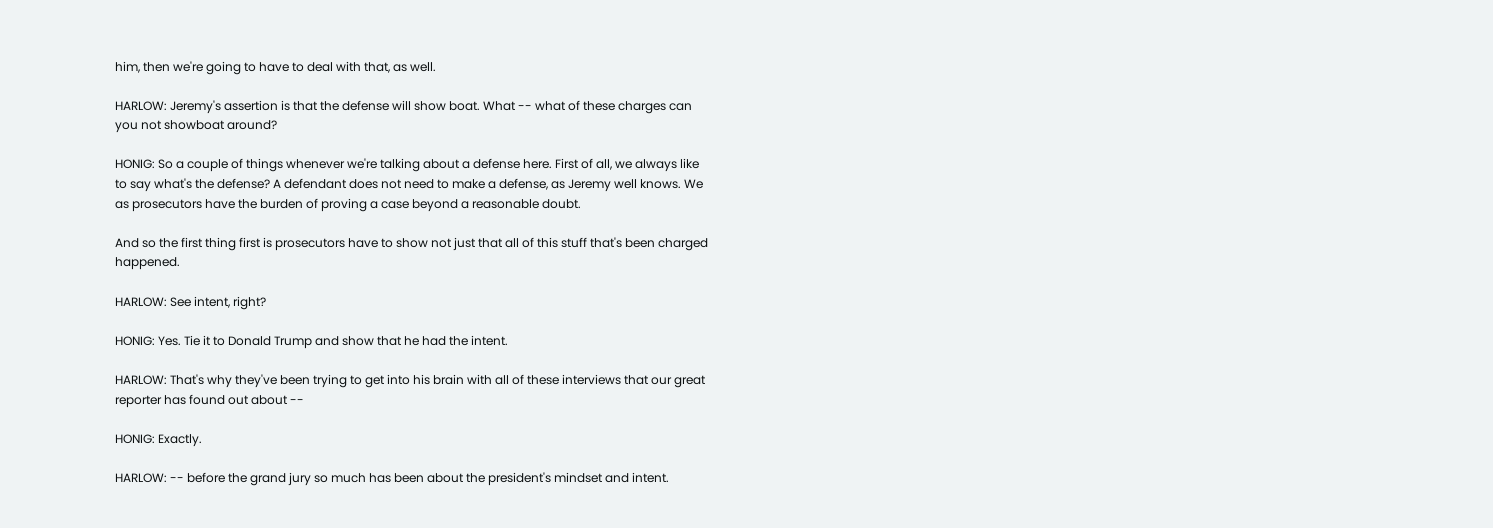him, then we're going to have to deal with that, as well.

HARLOW: Jeremy's assertion is that the defense will show boat. What -- what of these charges can you not showboat around?

HONIG: So a couple of things whenever we're talking about a defense here. First of all, we always like to say what's the defense? A defendant does not need to make a defense, as Jeremy well knows. We as prosecutors have the burden of proving a case beyond a reasonable doubt.

And so the first thing first is prosecutors have to show not just that all of this stuff that's been charged happened.

HARLOW: See intent, right?

HONIG: Yes. Tie it to Donald Trump and show that he had the intent.

HARLOW: That's why they've been trying to get into his brain with all of these interviews that our great reporter has found out about --

HONIG: Exactly.

HARLOW: -- before the grand jury so much has been about the president's mindset and intent.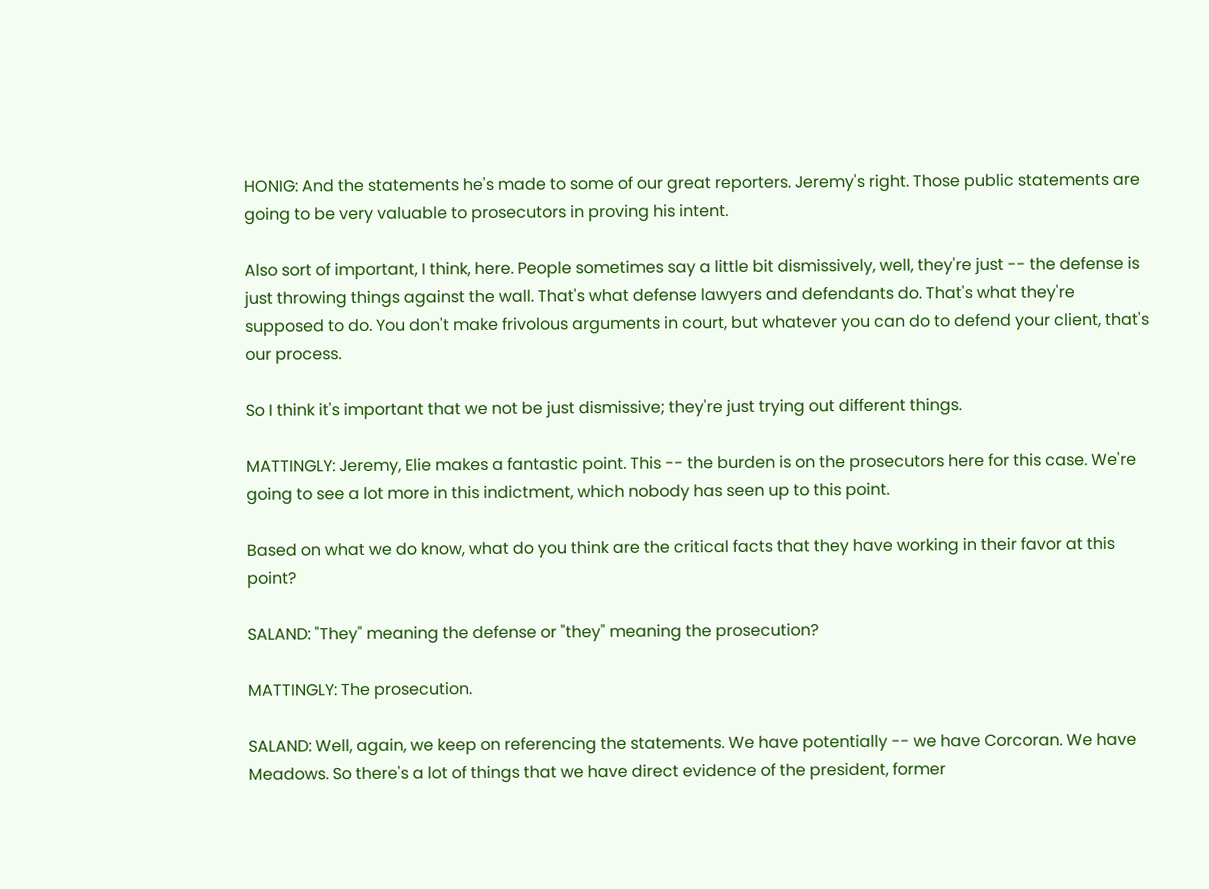HONIG: And the statements he's made to some of our great reporters. Jeremy's right. Those public statements are going to be very valuable to prosecutors in proving his intent.

Also sort of important, I think, here. People sometimes say a little bit dismissively, well, they're just -- the defense is just throwing things against the wall. That's what defense lawyers and defendants do. That's what they're supposed to do. You don't make frivolous arguments in court, but whatever you can do to defend your client, that's our process.

So I think it's important that we not be just dismissive; they're just trying out different things.

MATTINGLY: Jeremy, Elie makes a fantastic point. This -- the burden is on the prosecutors here for this case. We're going to see a lot more in this indictment, which nobody has seen up to this point.

Based on what we do know, what do you think are the critical facts that they have working in their favor at this point?

SALAND: "They" meaning the defense or "they" meaning the prosecution?

MATTINGLY: The prosecution.

SALAND: Well, again, we keep on referencing the statements. We have potentially -- we have Corcoran. We have Meadows. So there's a lot of things that we have direct evidence of the president, former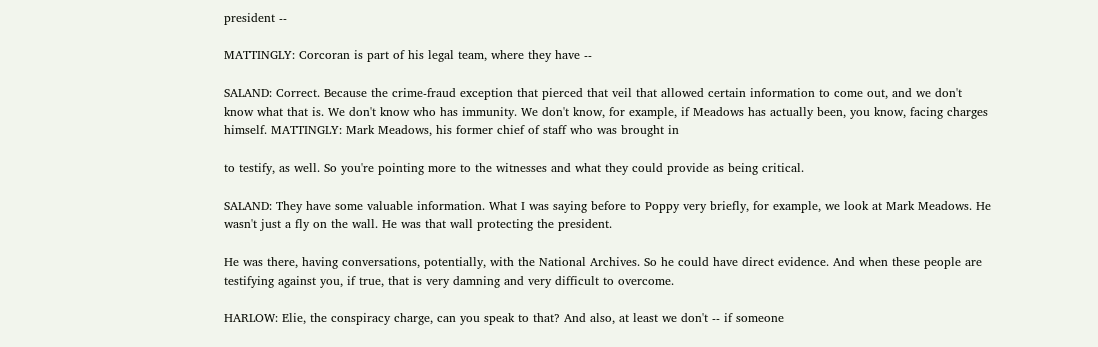president --

MATTINGLY: Corcoran is part of his legal team, where they have --

SALAND: Correct. Because the crime-fraud exception that pierced that veil that allowed certain information to come out, and we don't know what that is. We don't know who has immunity. We don't know, for example, if Meadows has actually been, you know, facing charges himself. MATTINGLY: Mark Meadows, his former chief of staff who was brought in

to testify, as well. So you're pointing more to the witnesses and what they could provide as being critical.

SALAND: They have some valuable information. What I was saying before to Poppy very briefly, for example, we look at Mark Meadows. He wasn't just a fly on the wall. He was that wall protecting the president.

He was there, having conversations, potentially, with the National Archives. So he could have direct evidence. And when these people are testifying against you, if true, that is very damning and very difficult to overcome.

HARLOW: Elie, the conspiracy charge, can you speak to that? And also, at least we don't -- if someone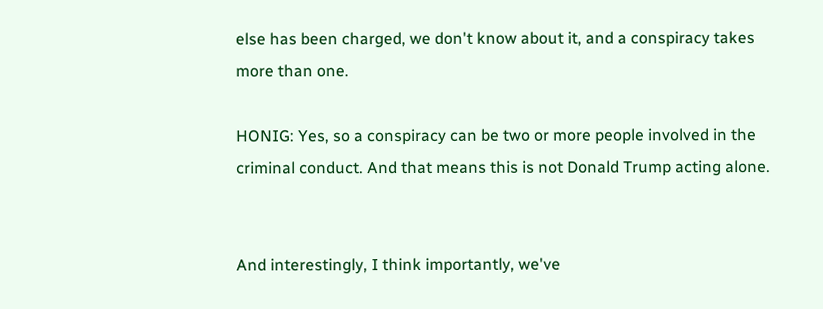else has been charged, we don't know about it, and a conspiracy takes more than one.

HONIG: Yes, so a conspiracy can be two or more people involved in the criminal conduct. And that means this is not Donald Trump acting alone.


And interestingly, I think importantly, we've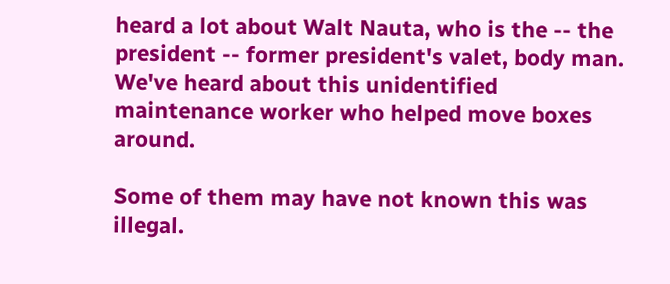heard a lot about Walt Nauta, who is the -- the president -- former president's valet, body man. We've heard about this unidentified maintenance worker who helped move boxes around.

Some of them may have not known this was illegal.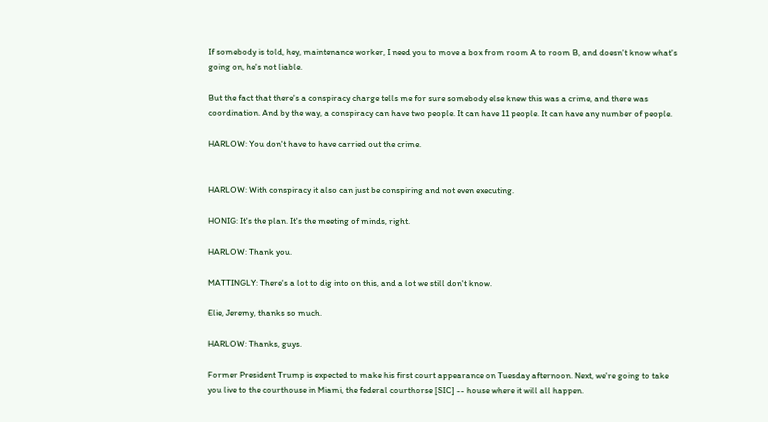If somebody is told, hey, maintenance worker, I need you to move a box from room A to room B, and doesn't know what's going on, he's not liable.

But the fact that there's a conspiracy charge tells me for sure somebody else knew this was a crime, and there was coordination. And by the way, a conspiracy can have two people. It can have 11 people. It can have any number of people.

HARLOW: You don't have to have carried out the crime.


HARLOW: With conspiracy it also can just be conspiring and not even executing.

HONIG: It's the plan. It's the meeting of minds, right.

HARLOW: Thank you.

MATTINGLY: There's a lot to dig into on this, and a lot we still don't know.

Elie, Jeremy, thanks so much.

HARLOW: Thanks, guys.

Former President Trump is expected to make his first court appearance on Tuesday afternoon. Next, we're going to take you live to the courthouse in Miami, the federal courthorse [SIC] -- house where it will all happen.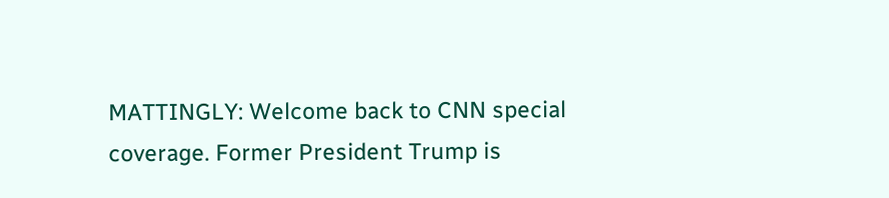MATTINGLY: Welcome back to CNN special coverage. Former President Trump is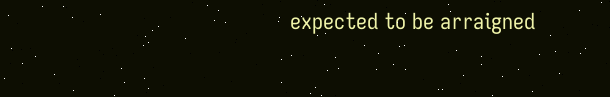expected to be arraigned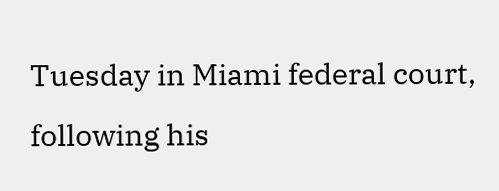Tuesday in Miami federal court, following his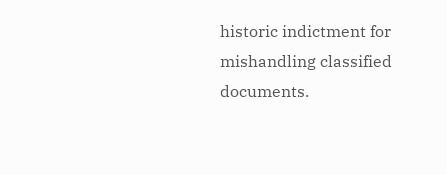historic indictment for mishandling classified documents.